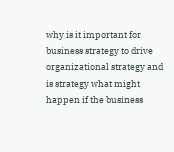why is it important for business strategy to drive organizational strategy and is strategy what might happen if the business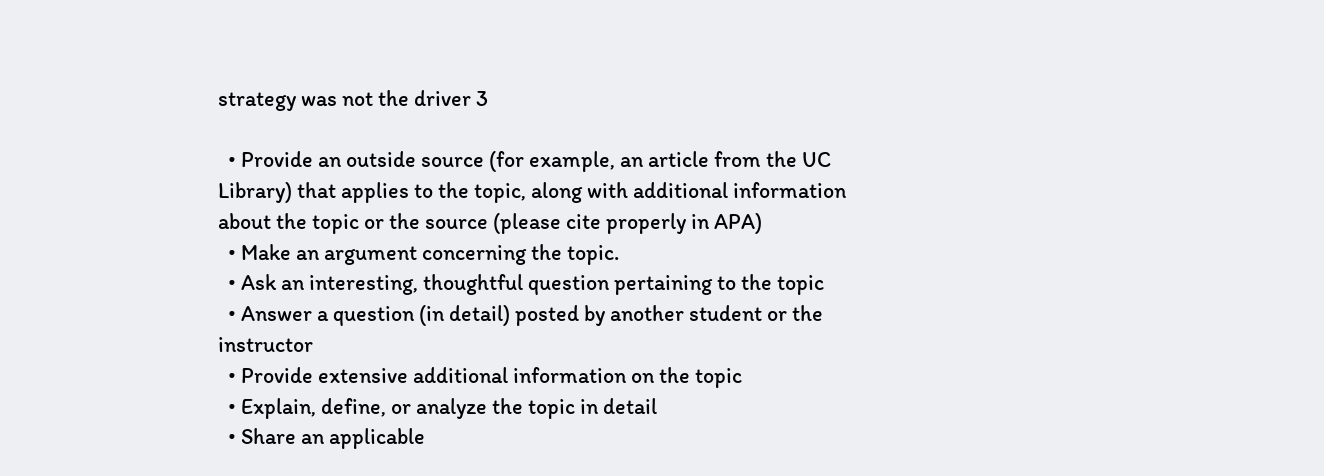strategy was not the driver 3

  • Provide an outside source (for example, an article from the UC Library) that applies to the topic, along with additional information about the topic or the source (please cite properly in APA)
  • Make an argument concerning the topic.
  • Ask an interesting, thoughtful question pertaining to the topic
  • Answer a question (in detail) posted by another student or the instructor
  • Provide extensive additional information on the topic
  • Explain, define, or analyze the topic in detail
  • Share an applicable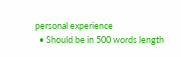personal experience
  • Should be in 500 words length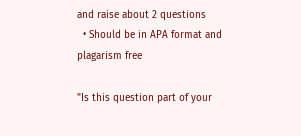and raise about 2 questions
  • Should be in APA format and plagarism free

"Is this question part of your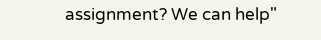assignment? We can help"